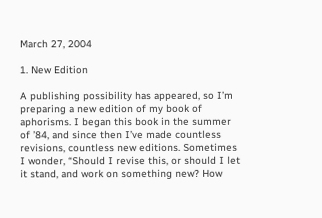March 27, 2004

1. New Edition

A publishing possibility has appeared, so I’m preparing a new edition of my book of aphorisms. I began this book in the summer of ’84, and since then I’ve made countless revisions, countless new editions. Sometimes I wonder, “Should I revise this, or should I let it stand, and work on something new? How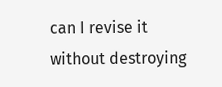can I revise it without destroying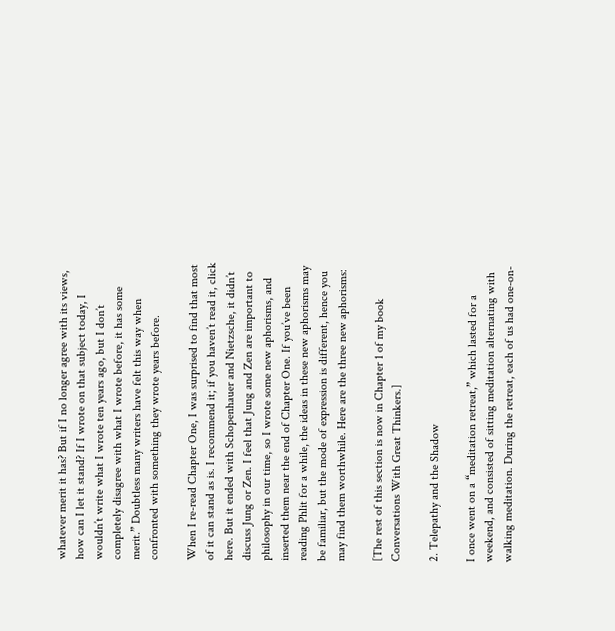whatever merit it has? But if I no longer agree with its views, how can I let it stand? If I wrote on that subject today, I wouldn’t write what I wrote ten years ago, but I don’t completely disagree with what I wrote before, it has some merit.” Doubtless many writers have felt this way when confronted with something they wrote years before.

When I re-read Chapter One, I was surprised to find that most of it can stand as is. I recommend it; if you haven’t read it, click here. But it ended with Schopenhauer and Nietzsche, it didn’t discuss Jung or Zen. I feel that Jung and Zen are important to philosophy in our time, so I wrote some new aphorisms, and inserted them near the end of Chapter One. If you’ve been reading Phlit for a while, the ideas in these new aphorisms may be familiar, but the mode of expression is different, hence you may find them worthwhile. Here are the three new aphorisms:

[The rest of this section is now in Chapter 1 of my book Conversations With Great Thinkers.]

2. Telepathy and the Shadow

I once went on a “meditation retreat,” which lasted for a weekend, and consisted of sitting meditation alternating with walking meditation. During the retreat, each of us had one-on-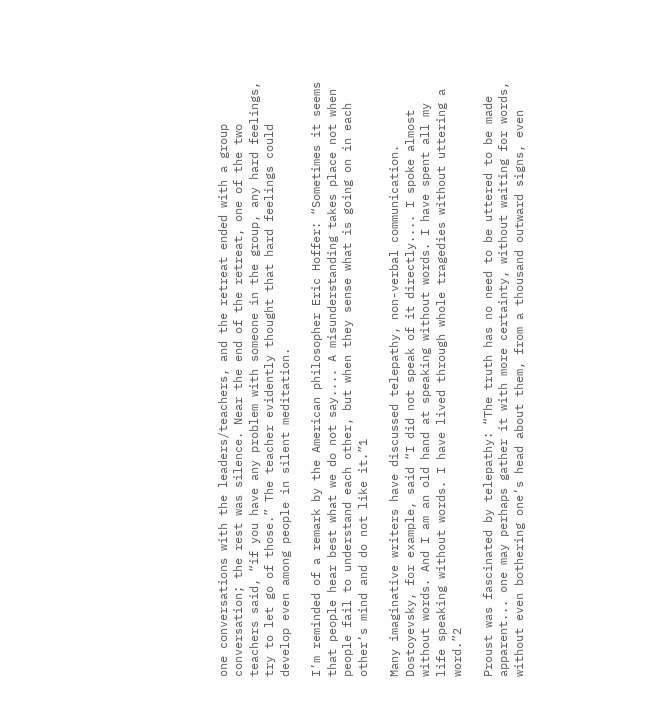one conversations with the leaders/teachers, and the retreat ended with a group conversation; the rest was silence. Near the end of the retreat, one of the two teachers said, “if you have any problem with someone in the group, any hard feelings, try to let go of those.” The teacher evidently thought that hard feelings could develop even among people in silent meditation.

I’m reminded of a remark by the American philosopher Eric Hoffer: “Sometimes it seems that people hear best what we do not say.... A misunderstanding takes place not when people fail to understand each other, but when they sense what is going on in each other’s mind and do not like it.”1

Many imaginative writers have discussed telepathy, non-verbal communication. Dostoyevsky, for example, said “I did not speak of it directly.... I spoke almost without words. And I am an old hand at speaking without words. I have spent all my life speaking without words. I have lived through whole tragedies without uttering a word.”2

Proust was fascinated by telepathy: “The truth has no need to be uttered to be made apparent... one may perhaps gather it with more certainty, without waiting for words, without even bothering one’s head about them, from a thousand outward signs, even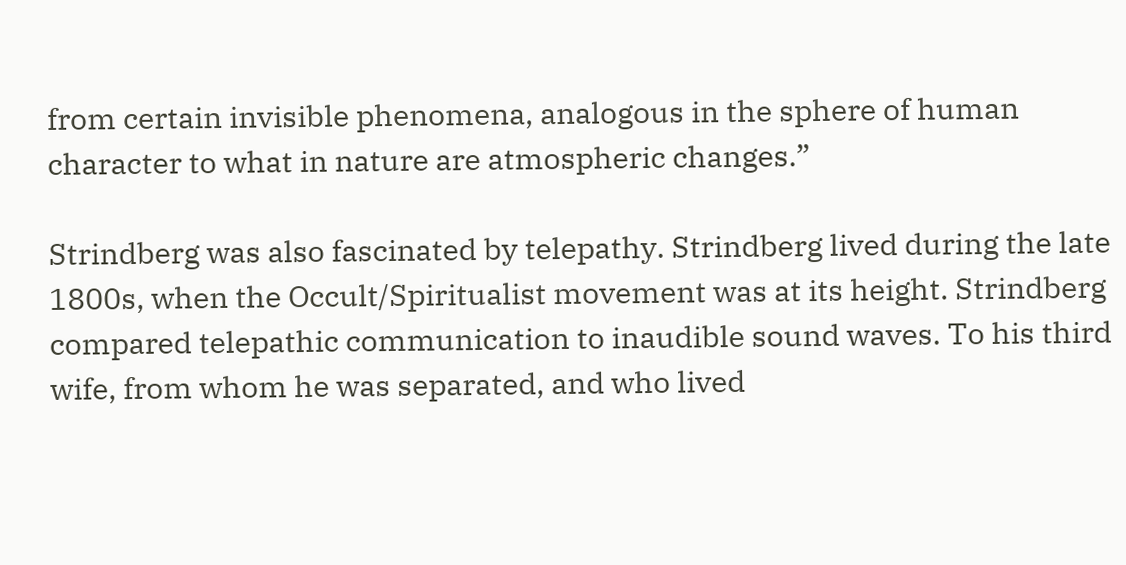from certain invisible phenomena, analogous in the sphere of human character to what in nature are atmospheric changes.”

Strindberg was also fascinated by telepathy. Strindberg lived during the late 1800s, when the Occult/Spiritualist movement was at its height. Strindberg compared telepathic communication to inaudible sound waves. To his third wife, from whom he was separated, and who lived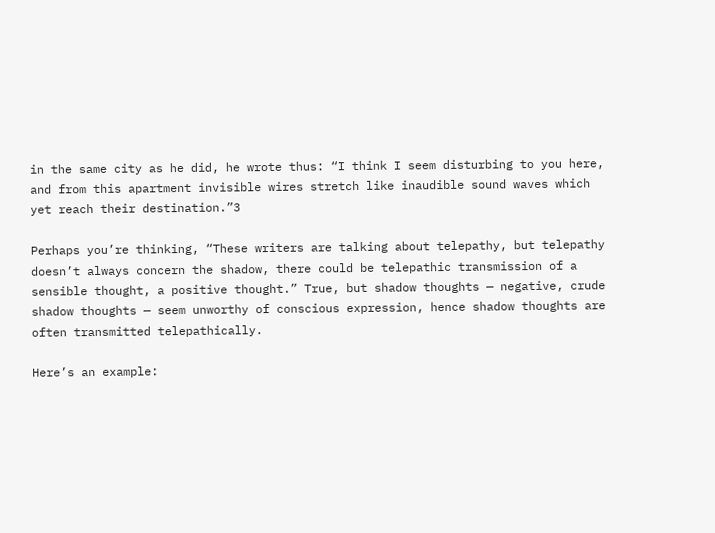in the same city as he did, he wrote thus: “I think I seem disturbing to you here, and from this apartment invisible wires stretch like inaudible sound waves which yet reach their destination.”3

Perhaps you’re thinking, “These writers are talking about telepathy, but telepathy doesn’t always concern the shadow, there could be telepathic transmission of a sensible thought, a positive thought.” True, but shadow thoughts — negative, crude shadow thoughts — seem unworthy of conscious expression, hence shadow thoughts are often transmitted telepathically.

Here’s an example: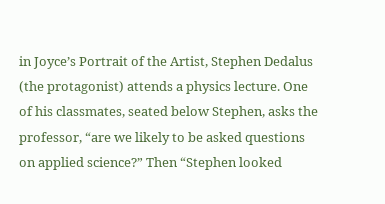in Joyce’s Portrait of the Artist, Stephen Dedalus (the protagonist) attends a physics lecture. One of his classmates, seated below Stephen, asks the professor, “are we likely to be asked questions on applied science?” Then “Stephen looked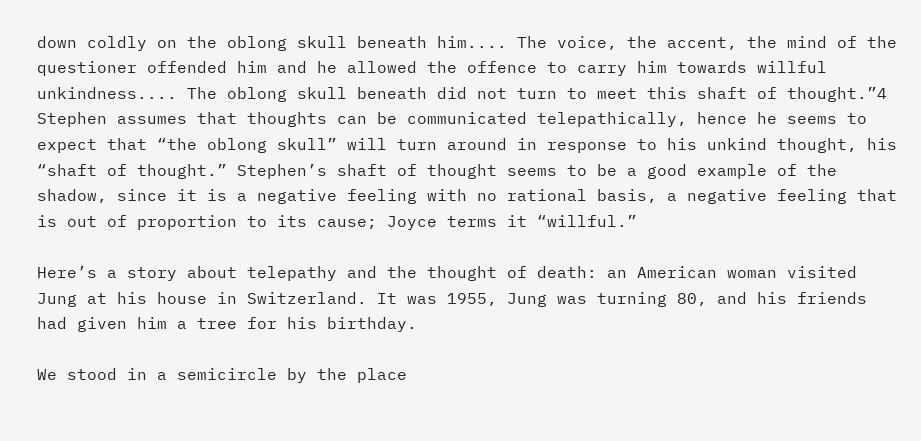down coldly on the oblong skull beneath him.... The voice, the accent, the mind of the questioner offended him and he allowed the offence to carry him towards willful unkindness.... The oblong skull beneath did not turn to meet this shaft of thought.”4 Stephen assumes that thoughts can be communicated telepathically, hence he seems to expect that “the oblong skull” will turn around in response to his unkind thought, his “shaft of thought.” Stephen’s shaft of thought seems to be a good example of the shadow, since it is a negative feeling with no rational basis, a negative feeling that is out of proportion to its cause; Joyce terms it “willful.”

Here’s a story about telepathy and the thought of death: an American woman visited Jung at his house in Switzerland. It was 1955, Jung was turning 80, and his friends had given him a tree for his birthday.

We stood in a semicircle by the place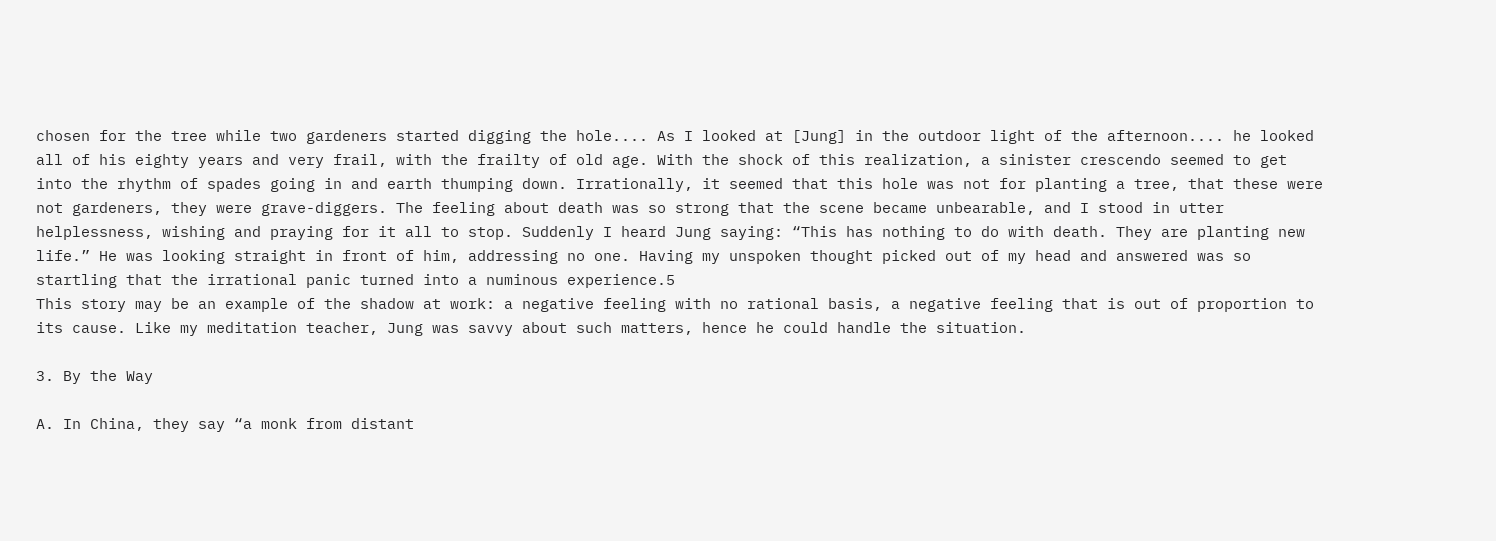chosen for the tree while two gardeners started digging the hole.... As I looked at [Jung] in the outdoor light of the afternoon.... he looked all of his eighty years and very frail, with the frailty of old age. With the shock of this realization, a sinister crescendo seemed to get into the rhythm of spades going in and earth thumping down. Irrationally, it seemed that this hole was not for planting a tree, that these were not gardeners, they were grave-diggers. The feeling about death was so strong that the scene became unbearable, and I stood in utter helplessness, wishing and praying for it all to stop. Suddenly I heard Jung saying: “This has nothing to do with death. They are planting new life.” He was looking straight in front of him, addressing no one. Having my unspoken thought picked out of my head and answered was so startling that the irrational panic turned into a numinous experience.5
This story may be an example of the shadow at work: a negative feeling with no rational basis, a negative feeling that is out of proportion to its cause. Like my meditation teacher, Jung was savvy about such matters, hence he could handle the situation.

3. By the Way

A. In China, they say “a monk from distant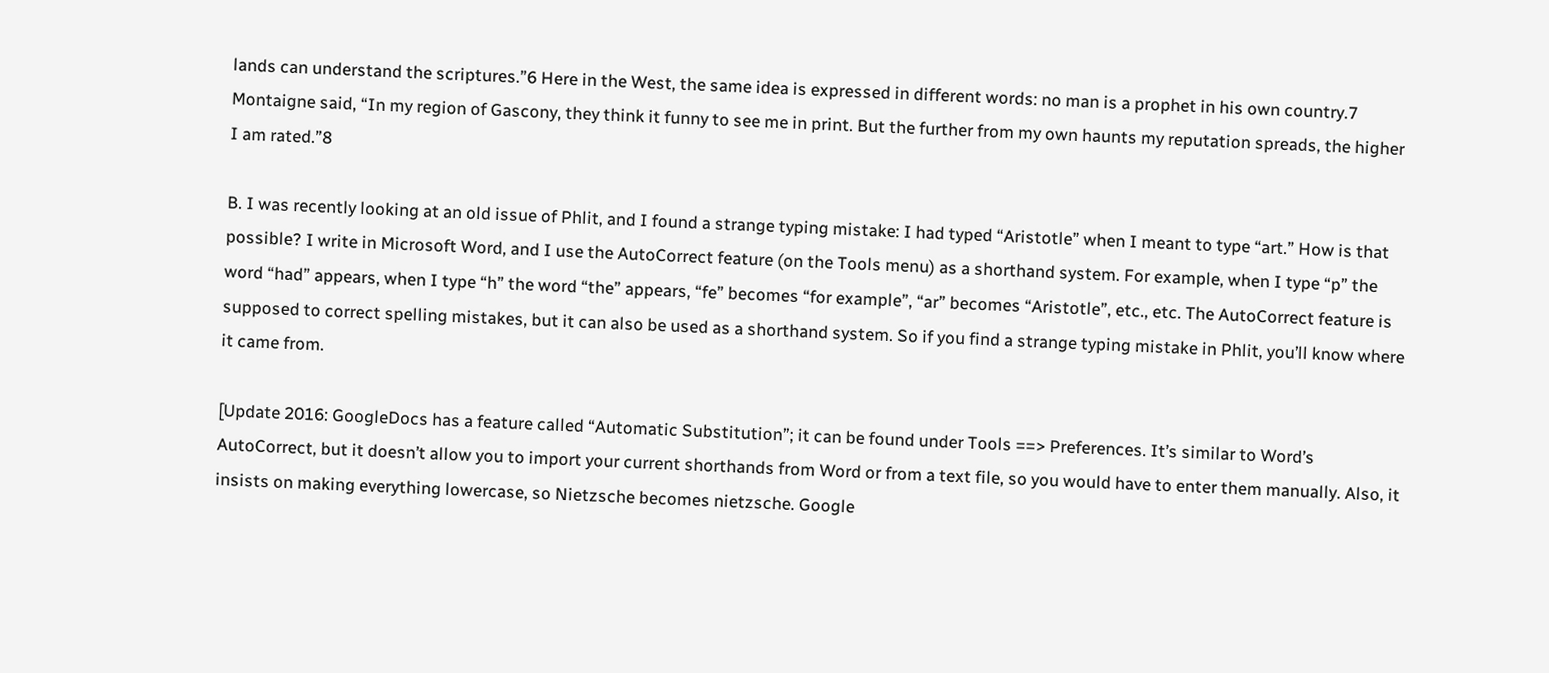lands can understand the scriptures.”6 Here in the West, the same idea is expressed in different words: no man is a prophet in his own country.7 Montaigne said, “In my region of Gascony, they think it funny to see me in print. But the further from my own haunts my reputation spreads, the higher I am rated.”8

B. I was recently looking at an old issue of Phlit, and I found a strange typing mistake: I had typed “Aristotle” when I meant to type “art.” How is that possible? I write in Microsoft Word, and I use the AutoCorrect feature (on the Tools menu) as a shorthand system. For example, when I type “p” the word “had” appears, when I type “h” the word “the” appears, “fe” becomes “for example”, “ar” becomes “Aristotle”, etc., etc. The AutoCorrect feature is supposed to correct spelling mistakes, but it can also be used as a shorthand system. So if you find a strange typing mistake in Phlit, you’ll know where it came from.

[Update 2016: GoogleDocs has a feature called “Automatic Substitution”; it can be found under Tools ==> Preferences. It’s similar to Word’s AutoCorrect, but it doesn’t allow you to import your current shorthands from Word or from a text file, so you would have to enter them manually. Also, it insists on making everything lowercase, so Nietzsche becomes nietzsche. Google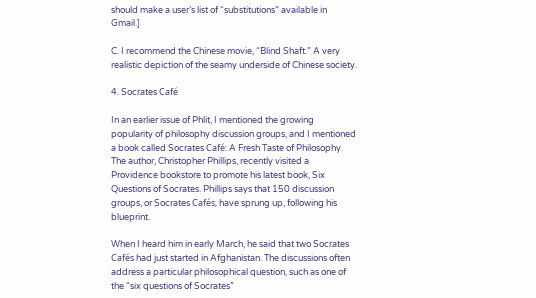should make a user’s list of “substitutions” available in Gmail.]

C. I recommend the Chinese movie, “Blind Shaft.” A very realistic depiction of the seamy underside of Chinese society.

4. Socrates Café

In an earlier issue of Phlit, I mentioned the growing popularity of philosophy discussion groups, and I mentioned a book called Socrates Café: A Fresh Taste of Philosophy. The author, Christopher Phillips, recently visited a Providence bookstore to promote his latest book, Six Questions of Socrates. Phillips says that 150 discussion groups, or Socrates Cafés, have sprung up, following his blueprint.

When I heard him in early March, he said that two Socrates Cafés had just started in Afghanistan. The discussions often address a particular philosophical question, such as one of the “six questions of Socrates”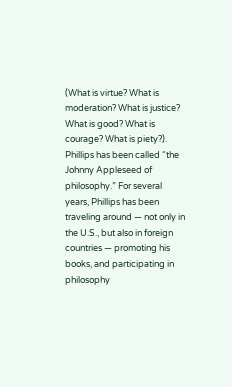(What is virtue? What is moderation? What is justice? What is good? What is courage? What is piety?). Phillips has been called “the Johnny Appleseed of philosophy.” For several years, Phillips has been traveling around — not only in the U.S., but also in foreign countries — promoting his books, and participating in philosophy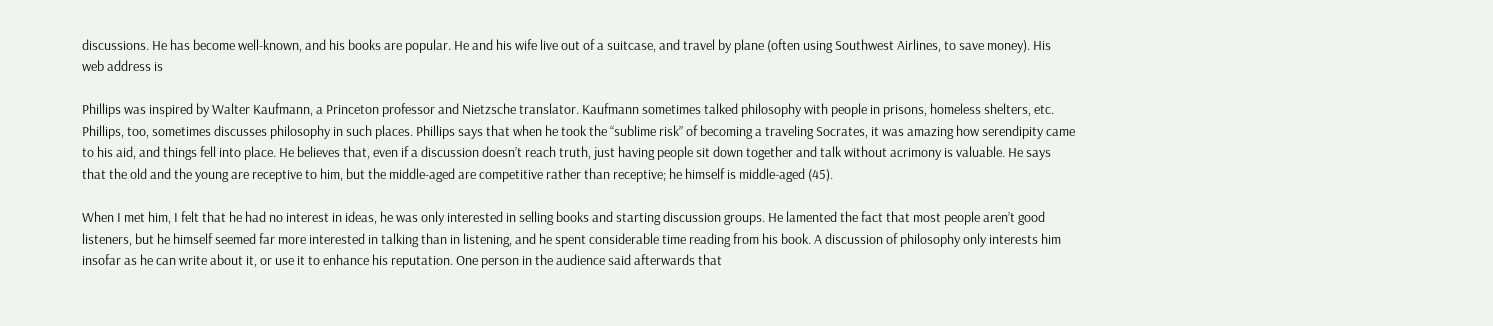discussions. He has become well-known, and his books are popular. He and his wife live out of a suitcase, and travel by plane (often using Southwest Airlines, to save money). His web address is

Phillips was inspired by Walter Kaufmann, a Princeton professor and Nietzsche translator. Kaufmann sometimes talked philosophy with people in prisons, homeless shelters, etc. Phillips, too, sometimes discusses philosophy in such places. Phillips says that when he took the “sublime risk” of becoming a traveling Socrates, it was amazing how serendipity came to his aid, and things fell into place. He believes that, even if a discussion doesn’t reach truth, just having people sit down together and talk without acrimony is valuable. He says that the old and the young are receptive to him, but the middle-aged are competitive rather than receptive; he himself is middle-aged (45).

When I met him, I felt that he had no interest in ideas, he was only interested in selling books and starting discussion groups. He lamented the fact that most people aren’t good listeners, but he himself seemed far more interested in talking than in listening, and he spent considerable time reading from his book. A discussion of philosophy only interests him insofar as he can write about it, or use it to enhance his reputation. One person in the audience said afterwards that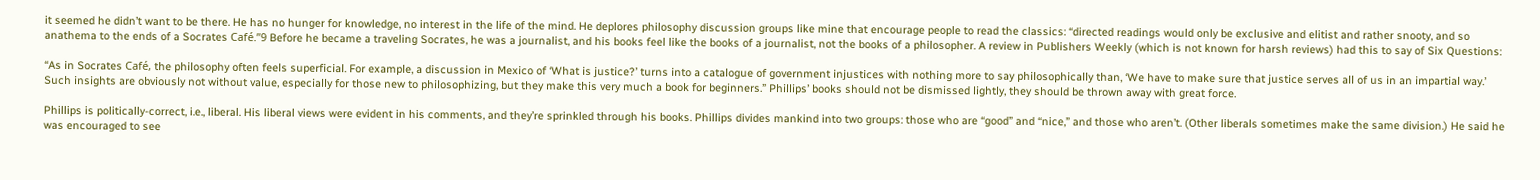it seemed he didn’t want to be there. He has no hunger for knowledge, no interest in the life of the mind. He deplores philosophy discussion groups like mine that encourage people to read the classics: “directed readings would only be exclusive and elitist and rather snooty, and so anathema to the ends of a Socrates Café.”9 Before he became a traveling Socrates, he was a journalist, and his books feel like the books of a journalist, not the books of a philosopher. A review in Publishers Weekly (which is not known for harsh reviews) had this to say of Six Questions:

“As in Socrates Café, the philosophy often feels superficial. For example, a discussion in Mexico of ‘What is justice?’ turns into a catalogue of government injustices with nothing more to say philosophically than, ‘We have to make sure that justice serves all of us in an impartial way.’ Such insights are obviously not without value, especially for those new to philosophizing, but they make this very much a book for beginners.” Phillips’ books should not be dismissed lightly, they should be thrown away with great force.

Phillips is politically-correct, i.e., liberal. His liberal views were evident in his comments, and they’re sprinkled through his books. Phillips divides mankind into two groups: those who are “good” and “nice,” and those who aren’t. (Other liberals sometimes make the same division.) He said he was encouraged to see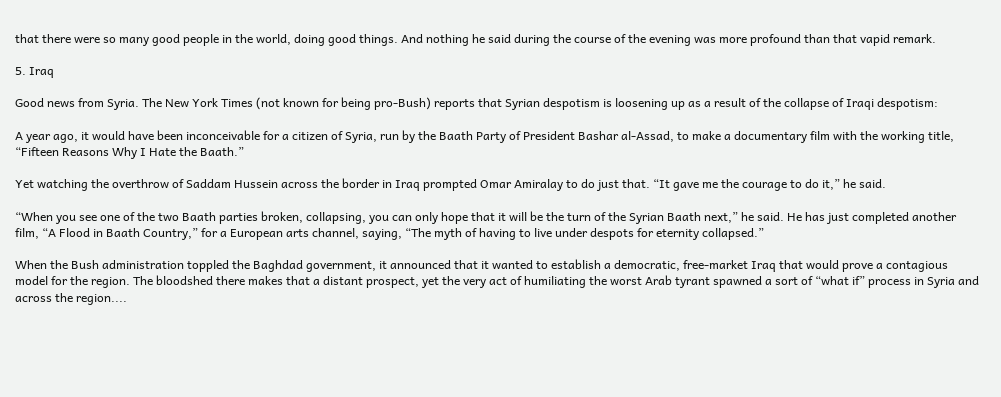that there were so many good people in the world, doing good things. And nothing he said during the course of the evening was more profound than that vapid remark.

5. Iraq

Good news from Syria. The New York Times (not known for being pro-Bush) reports that Syrian despotism is loosening up as a result of the collapse of Iraqi despotism:

A year ago, it would have been inconceivable for a citizen of Syria, run by the Baath Party of President Bashar al-Assad, to make a documentary film with the working title, “Fifteen Reasons Why I Hate the Baath.”

Yet watching the overthrow of Saddam Hussein across the border in Iraq prompted Omar Amiralay to do just that. “It gave me the courage to do it,” he said.

“When you see one of the two Baath parties broken, collapsing, you can only hope that it will be the turn of the Syrian Baath next,” he said. He has just completed another film, “A Flood in Baath Country,” for a European arts channel, saying, “The myth of having to live under despots for eternity collapsed.”

When the Bush administration toppled the Baghdad government, it announced that it wanted to establish a democratic, free-market Iraq that would prove a contagious model for the region. The bloodshed there makes that a distant prospect, yet the very act of humiliating the worst Arab tyrant spawned a sort of “what if” process in Syria and across the region....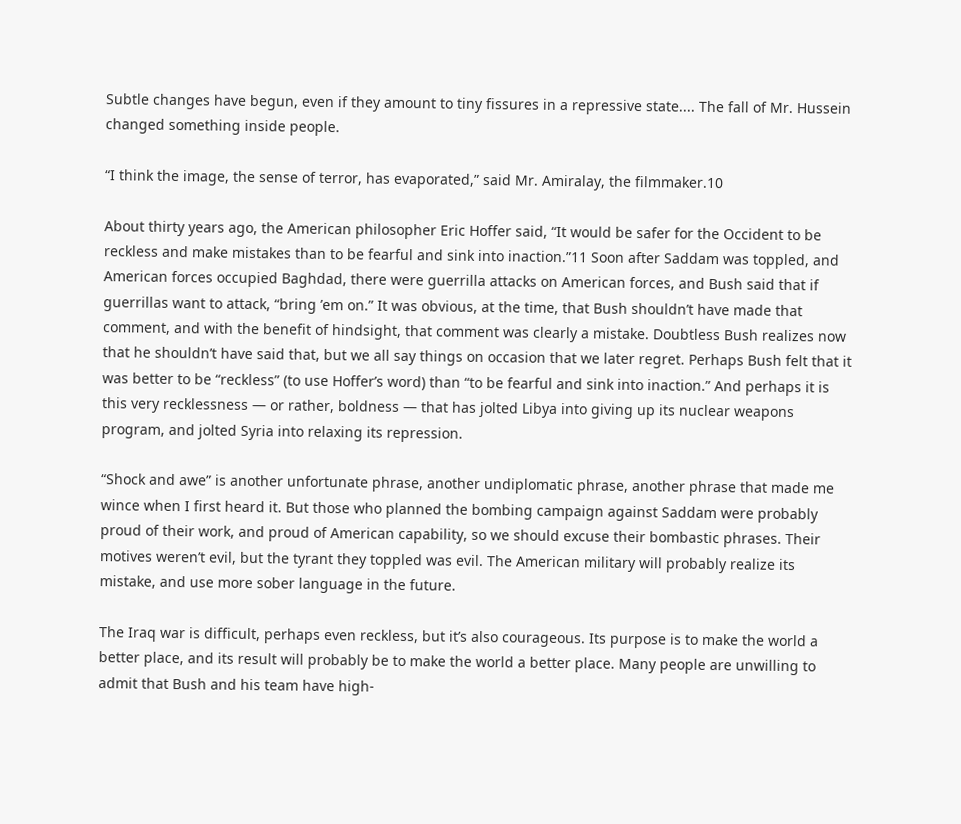Subtle changes have begun, even if they amount to tiny fissures in a repressive state.... The fall of Mr. Hussein changed something inside people.

“I think the image, the sense of terror, has evaporated,” said Mr. Amiralay, the filmmaker.10

About thirty years ago, the American philosopher Eric Hoffer said, “It would be safer for the Occident to be reckless and make mistakes than to be fearful and sink into inaction.”11 Soon after Saddam was toppled, and American forces occupied Baghdad, there were guerrilla attacks on American forces, and Bush said that if guerrillas want to attack, “bring ’em on.” It was obvious, at the time, that Bush shouldn’t have made that comment, and with the benefit of hindsight, that comment was clearly a mistake. Doubtless Bush realizes now that he shouldn’t have said that, but we all say things on occasion that we later regret. Perhaps Bush felt that it was better to be “reckless” (to use Hoffer’s word) than “to be fearful and sink into inaction.” And perhaps it is this very recklessness — or rather, boldness — that has jolted Libya into giving up its nuclear weapons program, and jolted Syria into relaxing its repression.

“Shock and awe” is another unfortunate phrase, another undiplomatic phrase, another phrase that made me wince when I first heard it. But those who planned the bombing campaign against Saddam were probably proud of their work, and proud of American capability, so we should excuse their bombastic phrases. Their motives weren’t evil, but the tyrant they toppled was evil. The American military will probably realize its mistake, and use more sober language in the future.

The Iraq war is difficult, perhaps even reckless, but it’s also courageous. Its purpose is to make the world a better place, and its result will probably be to make the world a better place. Many people are unwilling to admit that Bush and his team have high-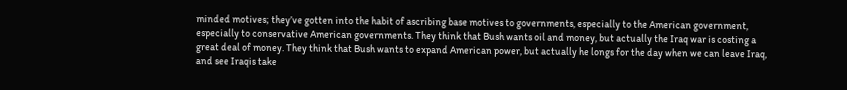minded motives; they’ve gotten into the habit of ascribing base motives to governments, especially to the American government, especially to conservative American governments. They think that Bush wants oil and money, but actually the Iraq war is costing a great deal of money. They think that Bush wants to expand American power, but actually he longs for the day when we can leave Iraq, and see Iraqis take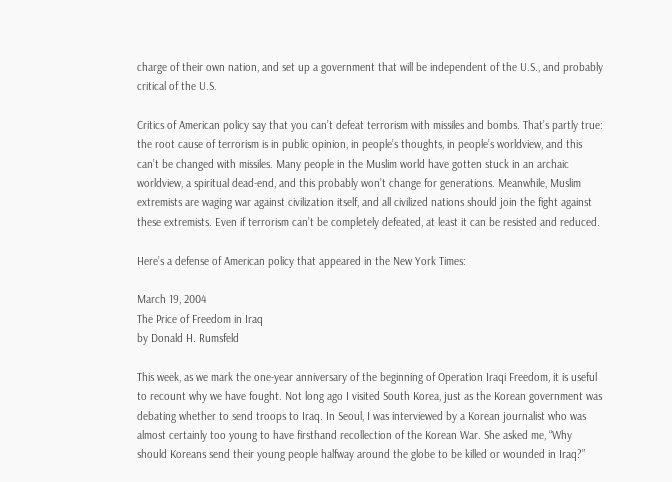charge of their own nation, and set up a government that will be independent of the U.S., and probably critical of the U.S.

Critics of American policy say that you can’t defeat terrorism with missiles and bombs. That’s partly true: the root cause of terrorism is in public opinion, in people’s thoughts, in people’s worldview, and this can’t be changed with missiles. Many people in the Muslim world have gotten stuck in an archaic worldview, a spiritual dead-end, and this probably won’t change for generations. Meanwhile, Muslim extremists are waging war against civilization itself, and all civilized nations should join the fight against these extremists. Even if terrorism can’t be completely defeated, at least it can be resisted and reduced.

Here’s a defense of American policy that appeared in the New York Times:

March 19, 2004
The Price of Freedom in Iraq
by Donald H. Rumsfeld

This week, as we mark the one-year anniversary of the beginning of Operation Iraqi Freedom, it is useful to recount why we have fought. Not long ago I visited South Korea, just as the Korean government was debating whether to send troops to Iraq. In Seoul, I was interviewed by a Korean journalist who was almost certainly too young to have firsthand recollection of the Korean War. She asked me, “Why should Koreans send their young people halfway around the globe to be killed or wounded in Iraq?”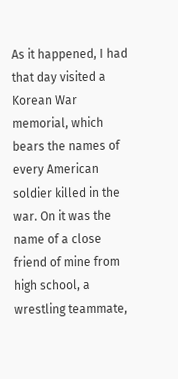As it happened, I had that day visited a Korean War memorial, which bears the names of every American soldier killed in the war. On it was the name of a close friend of mine from high school, a wrestling teammate,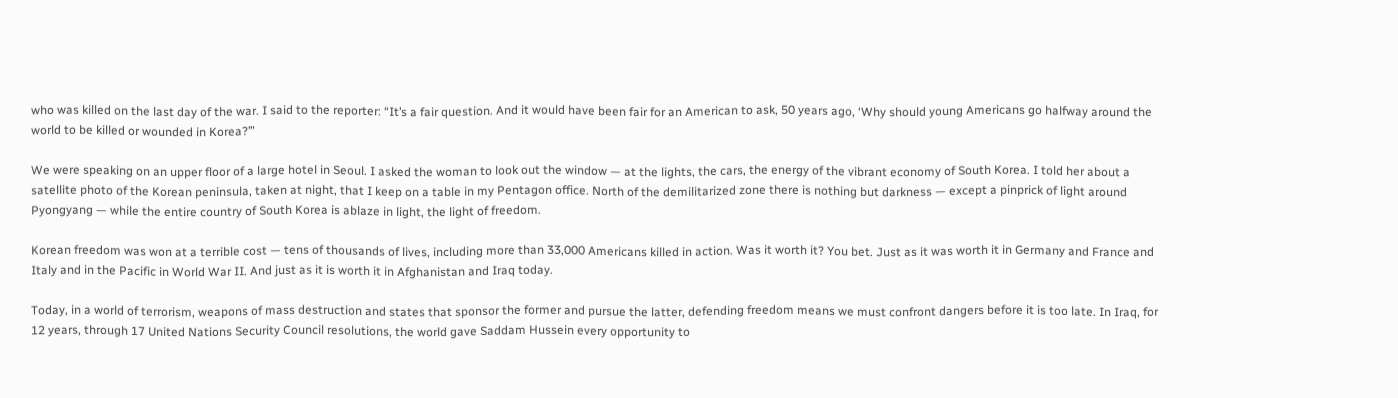who was killed on the last day of the war. I said to the reporter: “It’s a fair question. And it would have been fair for an American to ask, 50 years ago, ‘Why should young Americans go halfway around the world to be killed or wounded in Korea?’”

We were speaking on an upper floor of a large hotel in Seoul. I asked the woman to look out the window — at the lights, the cars, the energy of the vibrant economy of South Korea. I told her about a satellite photo of the Korean peninsula, taken at night, that I keep on a table in my Pentagon office. North of the demilitarized zone there is nothing but darkness — except a pinprick of light around Pyongyang — while the entire country of South Korea is ablaze in light, the light of freedom.

Korean freedom was won at a terrible cost — tens of thousands of lives, including more than 33,000 Americans killed in action. Was it worth it? You bet. Just as it was worth it in Germany and France and Italy and in the Pacific in World War II. And just as it is worth it in Afghanistan and Iraq today.

Today, in a world of terrorism, weapons of mass destruction and states that sponsor the former and pursue the latter, defending freedom means we must confront dangers before it is too late. In Iraq, for 12 years, through 17 United Nations Security Council resolutions, the world gave Saddam Hussein every opportunity to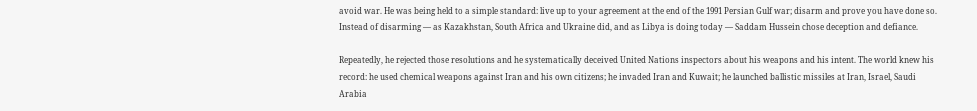avoid war. He was being held to a simple standard: live up to your agreement at the end of the 1991 Persian Gulf war; disarm and prove you have done so. Instead of disarming — as Kazakhstan, South Africa and Ukraine did, and as Libya is doing today — Saddam Hussein chose deception and defiance.

Repeatedly, he rejected those resolutions and he systematically deceived United Nations inspectors about his weapons and his intent. The world knew his record: he used chemical weapons against Iran and his own citizens; he invaded Iran and Kuwait; he launched ballistic missiles at Iran, Israel, Saudi Arabia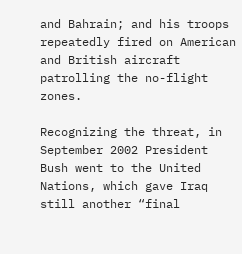and Bahrain; and his troops repeatedly fired on American and British aircraft patrolling the no-flight zones.

Recognizing the threat, in September 2002 President Bush went to the United Nations, which gave Iraq still another “final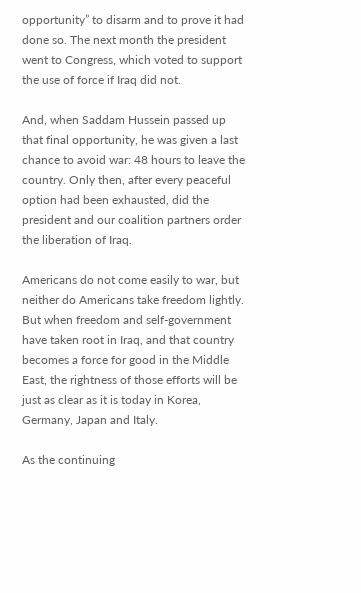opportunity” to disarm and to prove it had done so. The next month the president went to Congress, which voted to support the use of force if Iraq did not.

And, when Saddam Hussein passed up that final opportunity, he was given a last chance to avoid war: 48 hours to leave the country. Only then, after every peaceful option had been exhausted, did the president and our coalition partners order the liberation of Iraq.

Americans do not come easily to war, but neither do Americans take freedom lightly. But when freedom and self-government have taken root in Iraq, and that country becomes a force for good in the Middle East, the rightness of those efforts will be just as clear as it is today in Korea, Germany, Japan and Italy.

As the continuing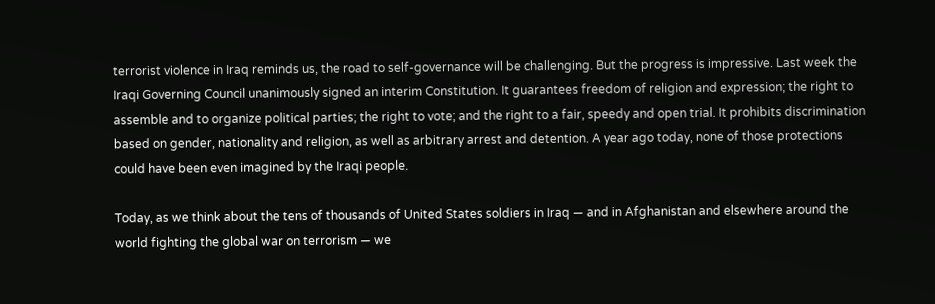terrorist violence in Iraq reminds us, the road to self-governance will be challenging. But the progress is impressive. Last week the Iraqi Governing Council unanimously signed an interim Constitution. It guarantees freedom of religion and expression; the right to assemble and to organize political parties; the right to vote; and the right to a fair, speedy and open trial. It prohibits discrimination based on gender, nationality and religion, as well as arbitrary arrest and detention. A year ago today, none of those protections could have been even imagined by the Iraqi people.

Today, as we think about the tens of thousands of United States soldiers in Iraq — and in Afghanistan and elsewhere around the world fighting the global war on terrorism — we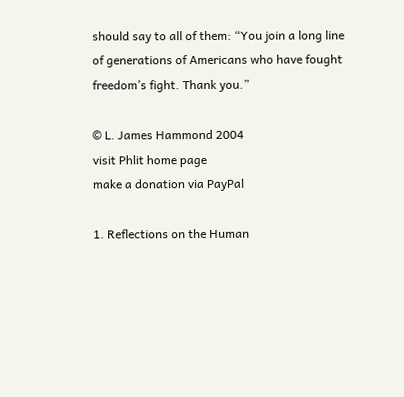should say to all of them: “You join a long line of generations of Americans who have fought freedom’s fight. Thank you.”

© L. James Hammond 2004
visit Phlit home page
make a donation via PayPal

1. Reflections on the Human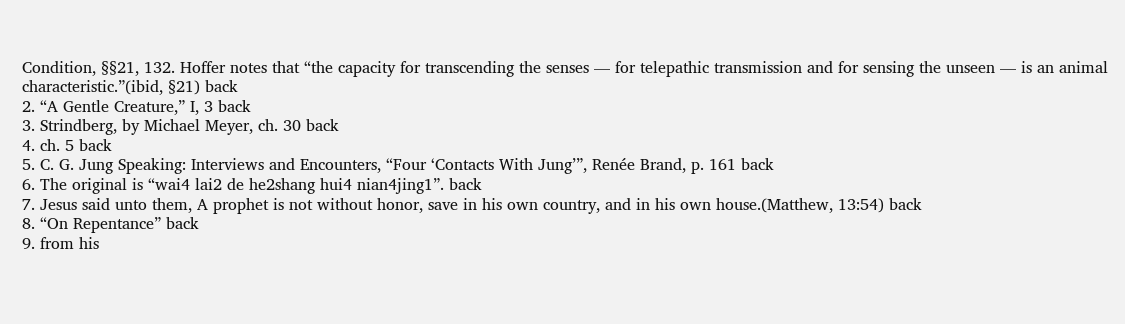Condition, §§21, 132. Hoffer notes that “the capacity for transcending the senses — for telepathic transmission and for sensing the unseen — is an animal characteristic.”(ibid, §21) back
2. “A Gentle Creature,” I, 3 back
3. Strindberg, by Michael Meyer, ch. 30 back
4. ch. 5 back
5. C. G. Jung Speaking: Interviews and Encounters, “Four ‘Contacts With Jung’”, Renée Brand, p. 161 back
6. The original is “wai4 lai2 de he2shang hui4 nian4jing1”. back
7. Jesus said unto them, A prophet is not without honor, save in his own country, and in his own house.(Matthew, 13:54) back
8. “On Repentance” back
9. from his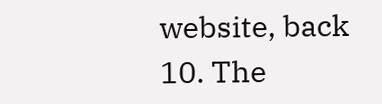website, back
10. The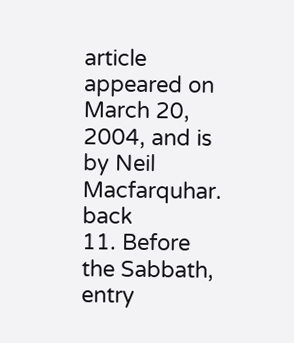article appeared on March 20, 2004, and is by Neil Macfarquhar. back
11. Before the Sabbath, entry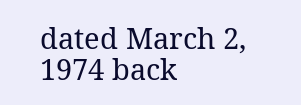dated March 2, 1974 back